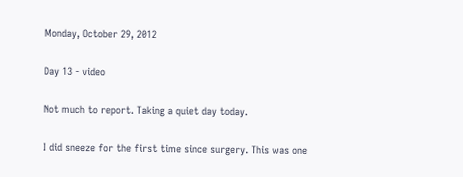Monday, October 29, 2012

Day 13 - video

Not much to report. Taking a quiet day today.

I did sneeze for the first time since surgery. This was one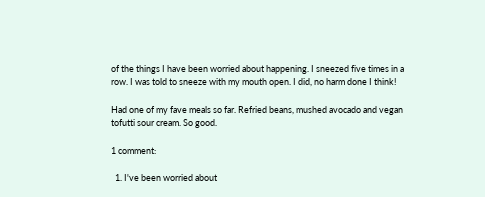of the things I have been worried about happening. I sneezed five times in a row. I was told to sneeze with my mouth open. I did, no harm done I think!

Had one of my fave meals so far. Refried beans, mushed avocado and vegan tofutti sour cream. So good.

1 comment:

  1. I've been worried about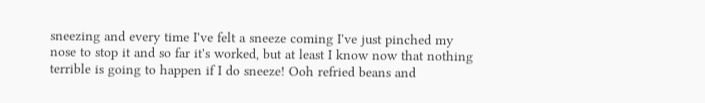sneezing and every time I've felt a sneeze coming I've just pinched my nose to stop it and so far it's worked, but at least I know now that nothing terrible is going to happen if I do sneeze! Ooh refried beans and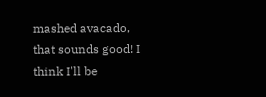mashed avacado, that sounds good! I think I'll be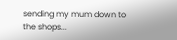sending my mum down to the shops...